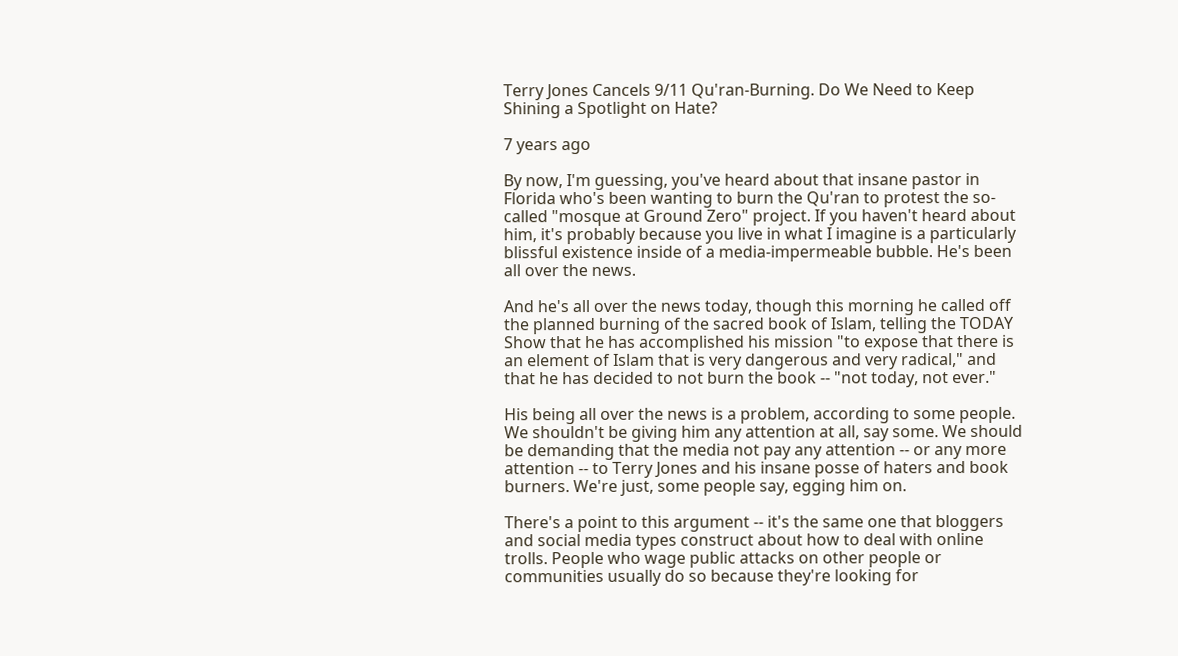Terry Jones Cancels 9/11 Qu'ran-Burning. Do We Need to Keep Shining a Spotlight on Hate?

7 years ago

By now, I'm guessing, you've heard about that insane pastor in Florida who's been wanting to burn the Qu'ran to protest the so-called "mosque at Ground Zero" project. If you haven't heard about him, it's probably because you live in what I imagine is a particularly blissful existence inside of a media-impermeable bubble. He's been all over the news.

And he's all over the news today, though this morning he called off the planned burning of the sacred book of Islam, telling the TODAY Show that he has accomplished his mission "to expose that there is an element of Islam that is very dangerous and very radical," and that he has decided to not burn the book -- "not today, not ever."

His being all over the news is a problem, according to some people. We shouldn't be giving him any attention at all, say some. We should be demanding that the media not pay any attention -- or any more attention -- to Terry Jones and his insane posse of haters and book burners. We're just, some people say, egging him on.

There's a point to this argument -- it's the same one that bloggers and social media types construct about how to deal with online trolls. People who wage public attacks on other people or communities usually do so because they're looking for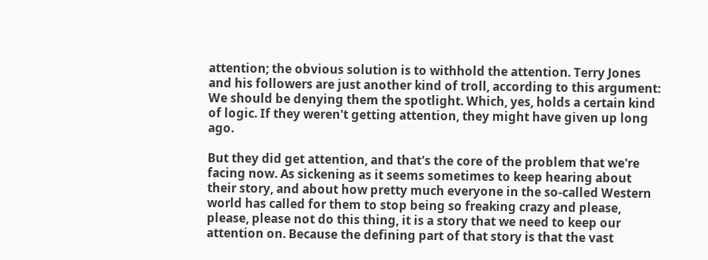attention; the obvious solution is to withhold the attention. Terry Jones and his followers are just another kind of troll, according to this argument: We should be denying them the spotlight. Which, yes, holds a certain kind of logic. If they weren't getting attention, they might have given up long ago.

But they did get attention, and that's the core of the problem that we're facing now. As sickening as it seems sometimes to keep hearing about their story, and about how pretty much everyone in the so-called Western world has called for them to stop being so freaking crazy and please, please, please not do this thing, it is a story that we need to keep our attention on. Because the defining part of that story is that the vast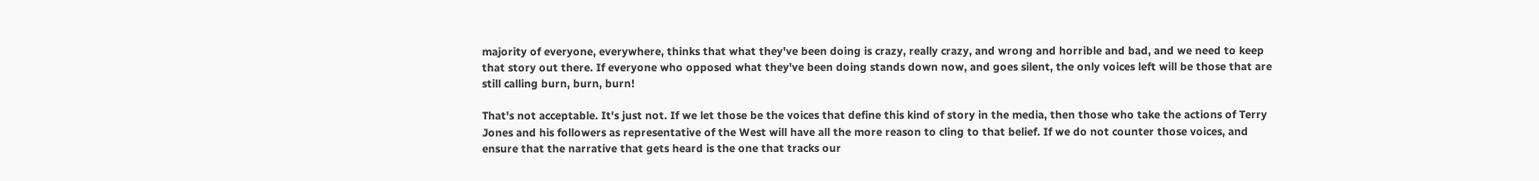majority of everyone, everywhere, thinks that what they've been doing is crazy, really crazy, and wrong and horrible and bad, and we need to keep that story out there. If everyone who opposed what they've been doing stands down now, and goes silent, the only voices left will be those that are still calling burn, burn, burn!

That's not acceptable. It's just not. If we let those be the voices that define this kind of story in the media, then those who take the actions of Terry Jones and his followers as representative of the West will have all the more reason to cling to that belief. If we do not counter those voices, and ensure that the narrative that gets heard is the one that tracks our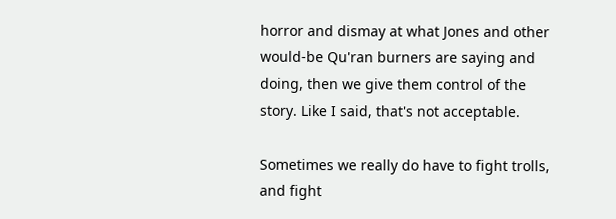horror and dismay at what Jones and other would-be Qu'ran burners are saying and doing, then we give them control of the story. Like I said, that's not acceptable.

Sometimes we really do have to fight trolls, and fight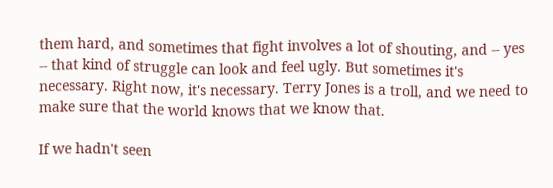them hard, and sometimes that fight involves a lot of shouting, and -- yes -- that kind of struggle can look and feel ugly. But sometimes it's necessary. Right now, it's necessary. Terry Jones is a troll, and we need to make sure that the world knows that we know that.

If we hadn't seen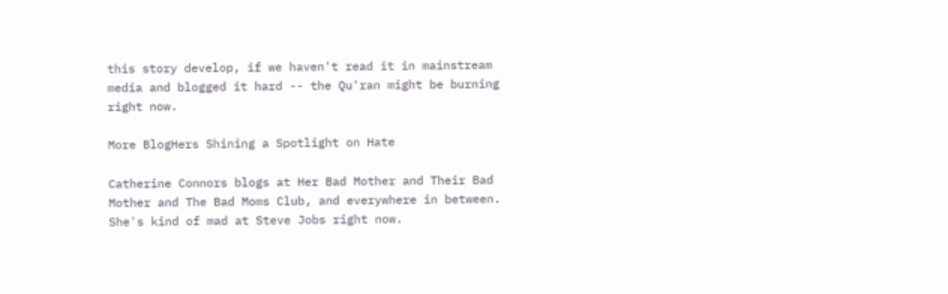this story develop, if we haven't read it in mainstream media and blogged it hard -- the Qu'ran might be burning right now.

More BlogHers Shining a Spotlight on Hate

Catherine Connors blogs at Her Bad Mother and Their Bad Mother and The Bad Moms Club, and everywhere in between. She's kind of mad at Steve Jobs right now.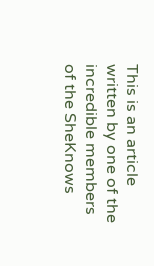This is an article written by one of the incredible members of the SheKnows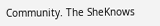Community. The SheKnows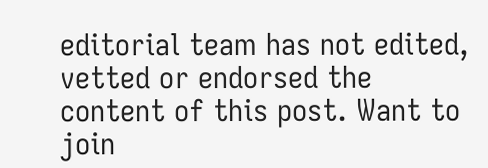editorial team has not edited, vetted or endorsed the content of this post. Want to join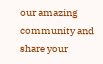our amazing community and share your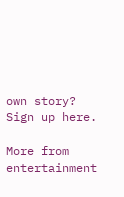own story? Sign up here.

More from entertainment